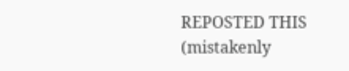REPOSTED THIS (mistakenly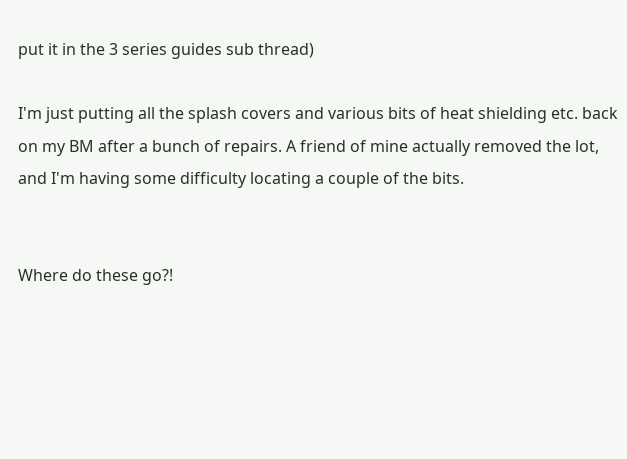put it in the 3 series guides sub thread)

I'm just putting all the splash covers and various bits of heat shielding etc. back on my BM after a bunch of repairs. A friend of mine actually removed the lot, and I'm having some difficulty locating a couple of the bits.


Where do these go?!